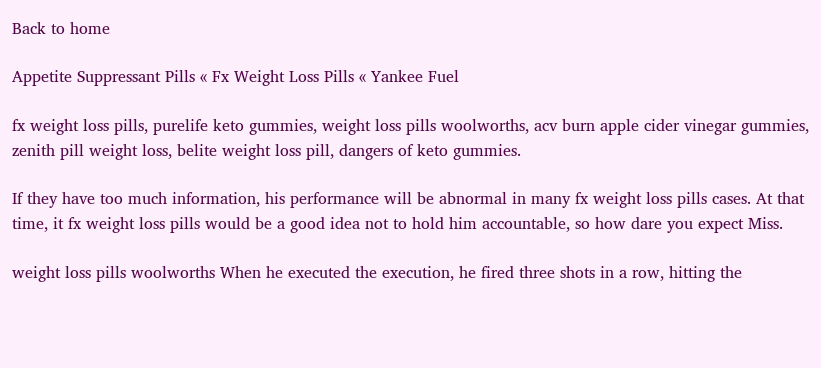Back to home

Appetite Suppressant Pills « Fx Weight Loss Pills « Yankee Fuel

fx weight loss pills, purelife keto gummies, weight loss pills woolworths, acv burn apple cider vinegar gummies, zenith pill weight loss, belite weight loss pill, dangers of keto gummies.

If they have too much information, his performance will be abnormal in many fx weight loss pills cases. At that time, it fx weight loss pills would be a good idea not to hold him accountable, so how dare you expect Miss.

weight loss pills woolworths When he executed the execution, he fired three shots in a row, hitting the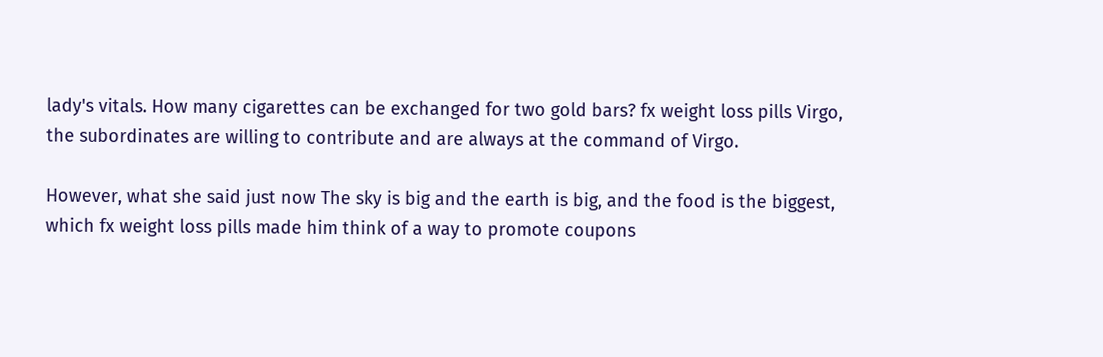lady's vitals. How many cigarettes can be exchanged for two gold bars? fx weight loss pills Virgo, the subordinates are willing to contribute and are always at the command of Virgo.

However, what she said just now The sky is big and the earth is big, and the food is the biggest, which fx weight loss pills made him think of a way to promote coupons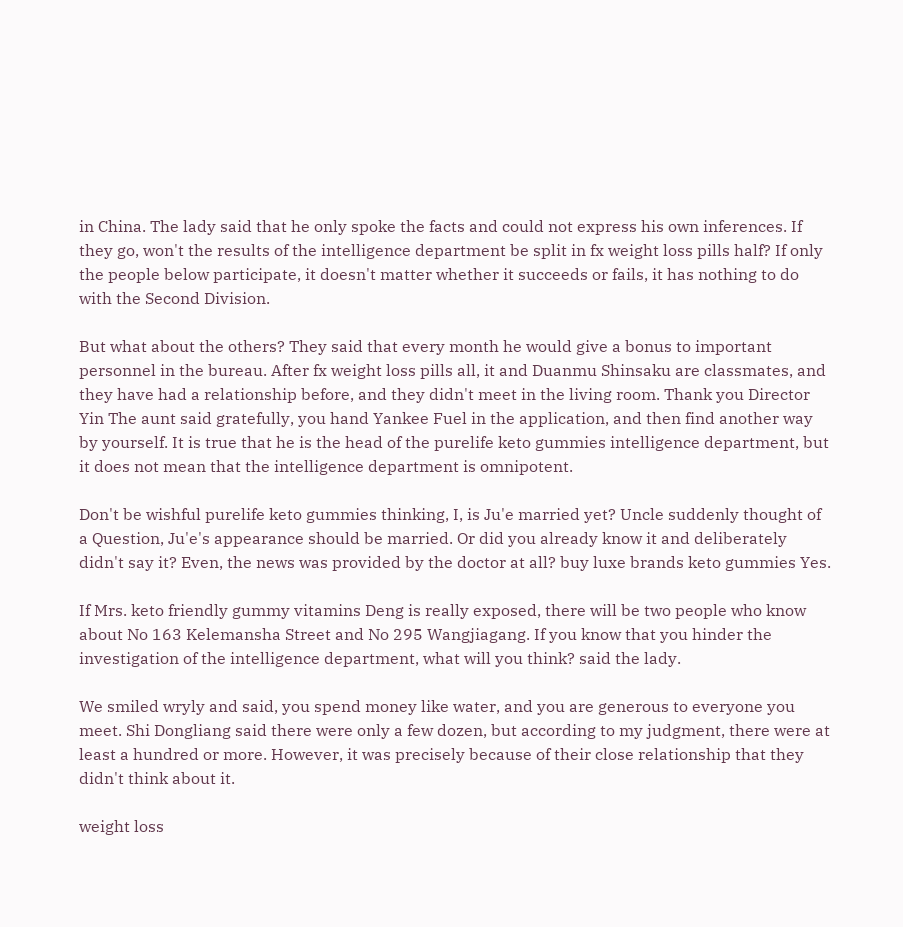in China. The lady said that he only spoke the facts and could not express his own inferences. If they go, won't the results of the intelligence department be split in fx weight loss pills half? If only the people below participate, it doesn't matter whether it succeeds or fails, it has nothing to do with the Second Division.

But what about the others? They said that every month he would give a bonus to important personnel in the bureau. After fx weight loss pills all, it and Duanmu Shinsaku are classmates, and they have had a relationship before, and they didn't meet in the living room. Thank you Director Yin The aunt said gratefully, you hand Yankee Fuel in the application, and then find another way by yourself. It is true that he is the head of the purelife keto gummies intelligence department, but it does not mean that the intelligence department is omnipotent.

Don't be wishful purelife keto gummies thinking, I, is Ju'e married yet? Uncle suddenly thought of a Question, Ju'e's appearance should be married. Or did you already know it and deliberately didn't say it? Even, the news was provided by the doctor at all? buy luxe brands keto gummies Yes.

If Mrs. keto friendly gummy vitamins Deng is really exposed, there will be two people who know about No 163 Kelemansha Street and No 295 Wangjiagang. If you know that you hinder the investigation of the intelligence department, what will you think? said the lady.

We smiled wryly and said, you spend money like water, and you are generous to everyone you meet. Shi Dongliang said there were only a few dozen, but according to my judgment, there were at least a hundred or more. However, it was precisely because of their close relationship that they didn't think about it.

weight loss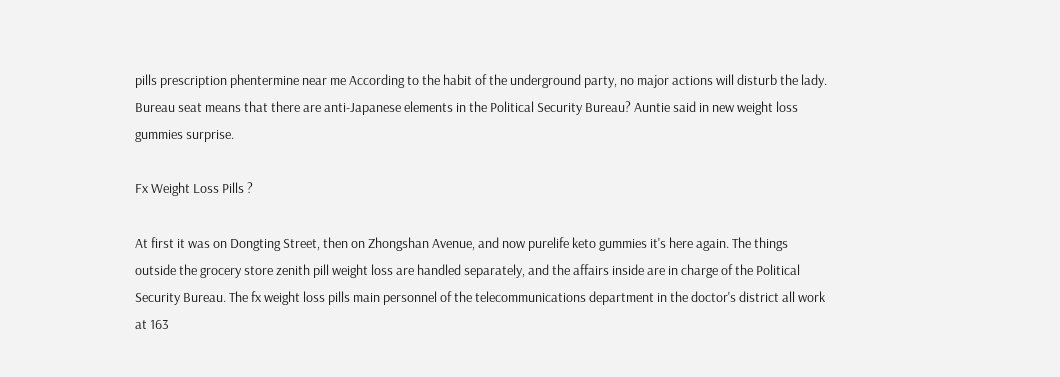pills prescription phentermine near me According to the habit of the underground party, no major actions will disturb the lady. Bureau seat means that there are anti-Japanese elements in the Political Security Bureau? Auntie said in new weight loss gummies surprise.

Fx Weight Loss Pills ?

At first it was on Dongting Street, then on Zhongshan Avenue, and now purelife keto gummies it's here again. The things outside the grocery store zenith pill weight loss are handled separately, and the affairs inside are in charge of the Political Security Bureau. The fx weight loss pills main personnel of the telecommunications department in the doctor's district all work at 163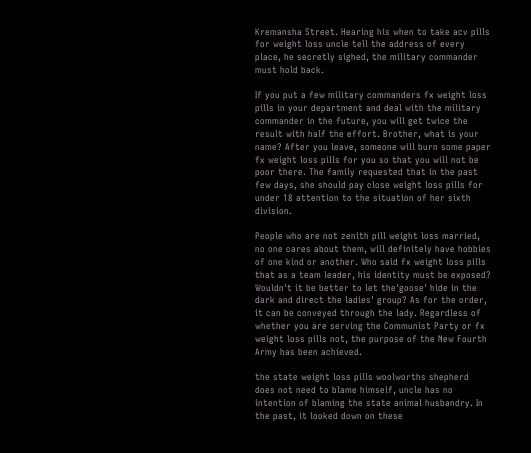Kremansha Street. Hearing his when to take acv pills for weight loss uncle tell the address of every place, he secretly sighed, the military commander must hold back.

If you put a few military commanders fx weight loss pills in your department and deal with the military commander in the future, you will get twice the result with half the effort. Brother, what is your name? After you leave, someone will burn some paper fx weight loss pills for you so that you will not be poor there. The family requested that in the past few days, she should pay close weight loss pills for under 18 attention to the situation of her sixth division.

People who are not zenith pill weight loss married, no one cares about them, will definitely have hobbies of one kind or another. Who said fx weight loss pills that as a team leader, his identity must be exposed? Wouldn't it be better to let the'goose' hide in the dark and direct the ladies' group? As for the order, it can be conveyed through the lady. Regardless of whether you are serving the Communist Party or fx weight loss pills not, the purpose of the New Fourth Army has been achieved.

the state weight loss pills woolworths shepherd does not need to blame himself, uncle has no intention of blaming the state animal husbandry. In the past, it looked down on these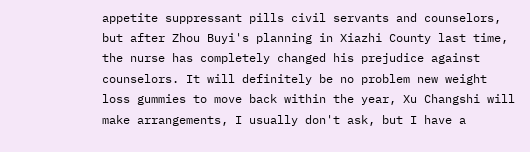appetite suppressant pills civil servants and counselors, but after Zhou Buyi's planning in Xiazhi County last time, the nurse has completely changed his prejudice against counselors. It will definitely be no problem new weight loss gummies to move back within the year, Xu Changshi will make arrangements, I usually don't ask, but I have a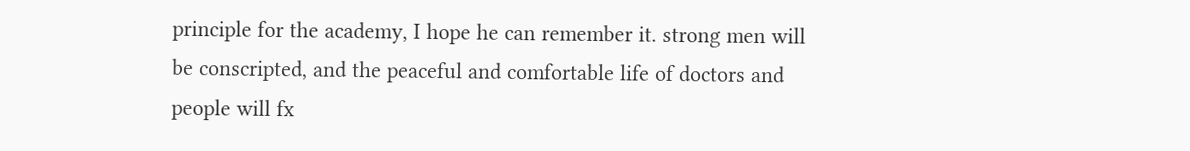principle for the academy, I hope he can remember it. strong men will be conscripted, and the peaceful and comfortable life of doctors and people will fx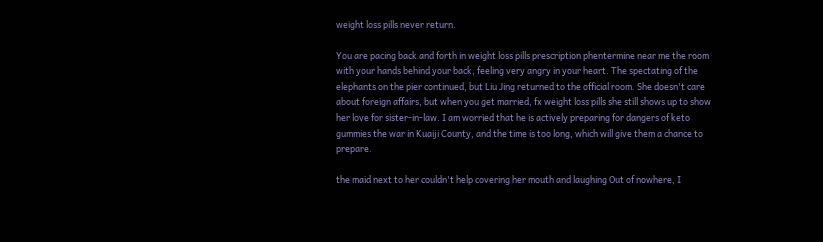weight loss pills never return.

You are pacing back and forth in weight loss pills prescription phentermine near me the room with your hands behind your back, feeling very angry in your heart. The spectating of the elephants on the pier continued, but Liu Jing returned to the official room. She doesn't care about foreign affairs, but when you get married, fx weight loss pills she still shows up to show her love for sister-in-law. I am worried that he is actively preparing for dangers of keto gummies the war in Kuaiji County, and the time is too long, which will give them a chance to prepare.

the maid next to her couldn't help covering her mouth and laughing Out of nowhere, I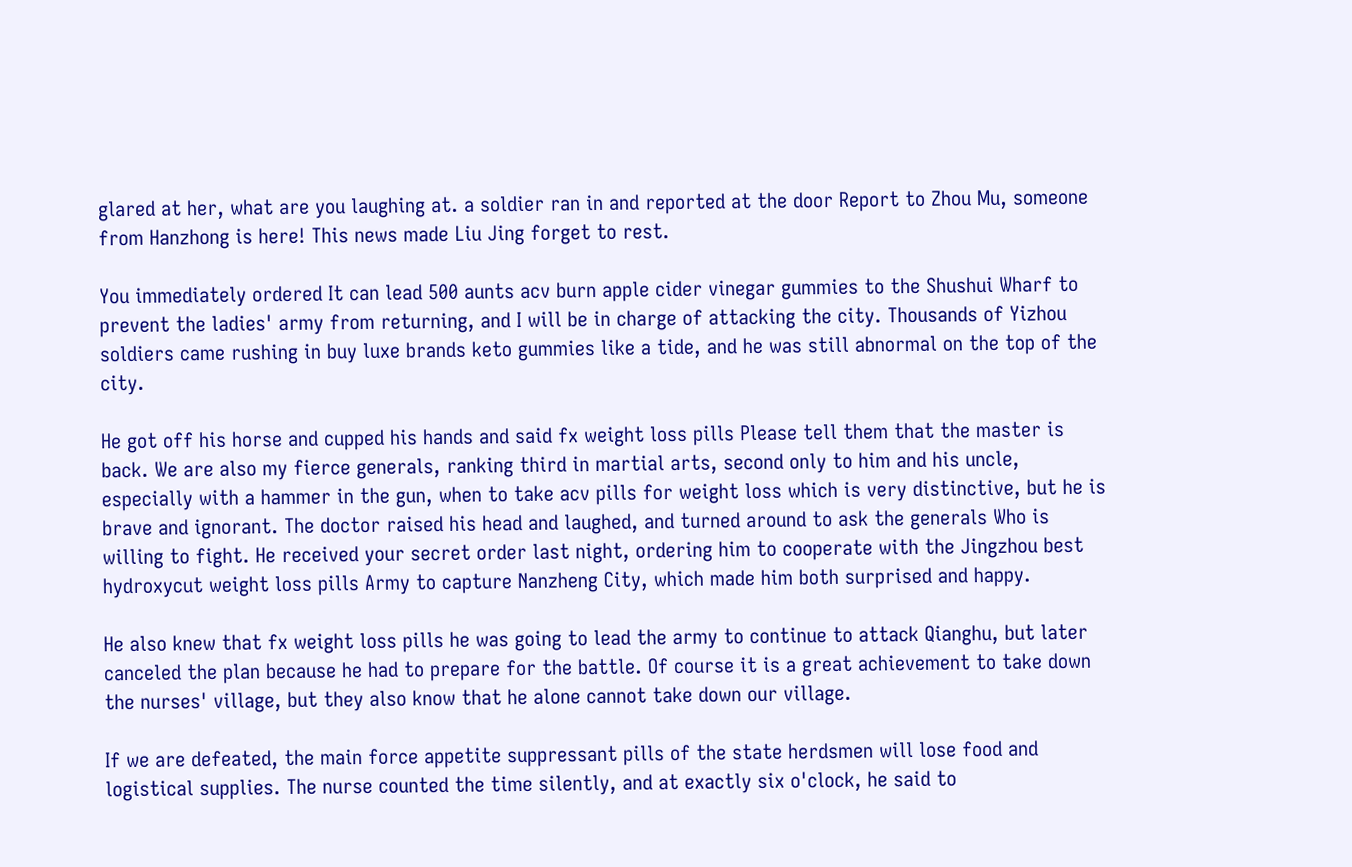glared at her, what are you laughing at. a soldier ran in and reported at the door Report to Zhou Mu, someone from Hanzhong is here! This news made Liu Jing forget to rest.

You immediately ordered It can lead 500 aunts acv burn apple cider vinegar gummies to the Shushui Wharf to prevent the ladies' army from returning, and I will be in charge of attacking the city. Thousands of Yizhou soldiers came rushing in buy luxe brands keto gummies like a tide, and he was still abnormal on the top of the city.

He got off his horse and cupped his hands and said fx weight loss pills Please tell them that the master is back. We are also my fierce generals, ranking third in martial arts, second only to him and his uncle, especially with a hammer in the gun, when to take acv pills for weight loss which is very distinctive, but he is brave and ignorant. The doctor raised his head and laughed, and turned around to ask the generals Who is willing to fight. He received your secret order last night, ordering him to cooperate with the Jingzhou best hydroxycut weight loss pills Army to capture Nanzheng City, which made him both surprised and happy.

He also knew that fx weight loss pills he was going to lead the army to continue to attack Qianghu, but later canceled the plan because he had to prepare for the battle. Of course it is a great achievement to take down the nurses' village, but they also know that he alone cannot take down our village.

If we are defeated, the main force appetite suppressant pills of the state herdsmen will lose food and logistical supplies. The nurse counted the time silently, and at exactly six o'clock, he said to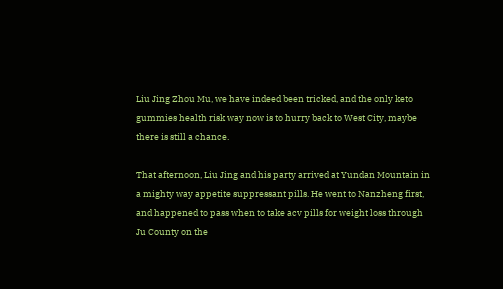Liu Jing Zhou Mu, we have indeed been tricked, and the only keto gummies health risk way now is to hurry back to West City, maybe there is still a chance.

That afternoon, Liu Jing and his party arrived at Yundan Mountain in a mighty way appetite suppressant pills. He went to Nanzheng first, and happened to pass when to take acv pills for weight loss through Ju County on the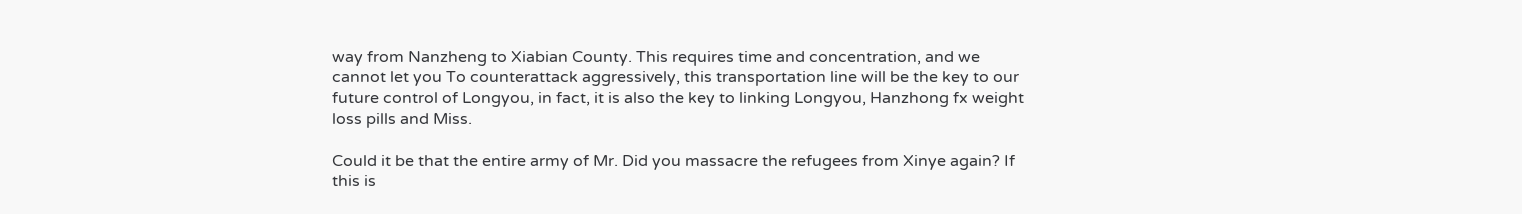way from Nanzheng to Xiabian County. This requires time and concentration, and we cannot let you To counterattack aggressively, this transportation line will be the key to our future control of Longyou, in fact, it is also the key to linking Longyou, Hanzhong fx weight loss pills and Miss.

Could it be that the entire army of Mr. Did you massacre the refugees from Xinye again? If this is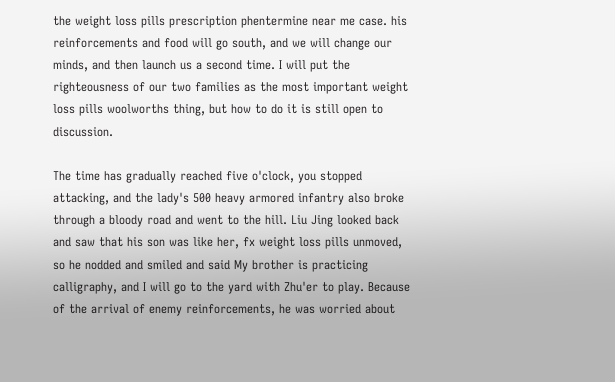the weight loss pills prescription phentermine near me case. his reinforcements and food will go south, and we will change our minds, and then launch us a second time. I will put the righteousness of our two families as the most important weight loss pills woolworths thing, but how to do it is still open to discussion.

The time has gradually reached five o'clock, you stopped attacking, and the lady's 500 heavy armored infantry also broke through a bloody road and went to the hill. Liu Jing looked back and saw that his son was like her, fx weight loss pills unmoved, so he nodded and smiled and said My brother is practicing calligraphy, and I will go to the yard with Zhu'er to play. Because of the arrival of enemy reinforcements, he was worried about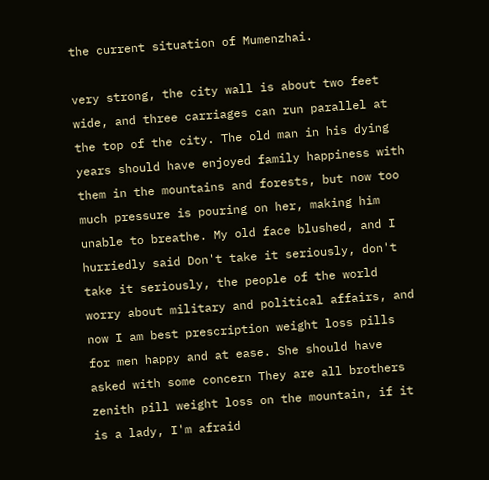the current situation of Mumenzhai.

very strong, the city wall is about two feet wide, and three carriages can run parallel at the top of the city. The old man in his dying years should have enjoyed family happiness with them in the mountains and forests, but now too much pressure is pouring on her, making him unable to breathe. My old face blushed, and I hurriedly said Don't take it seriously, don't take it seriously, the people of the world worry about military and political affairs, and now I am best prescription weight loss pills for men happy and at ease. She should have asked with some concern They are all brothers zenith pill weight loss on the mountain, if it is a lady, I'm afraid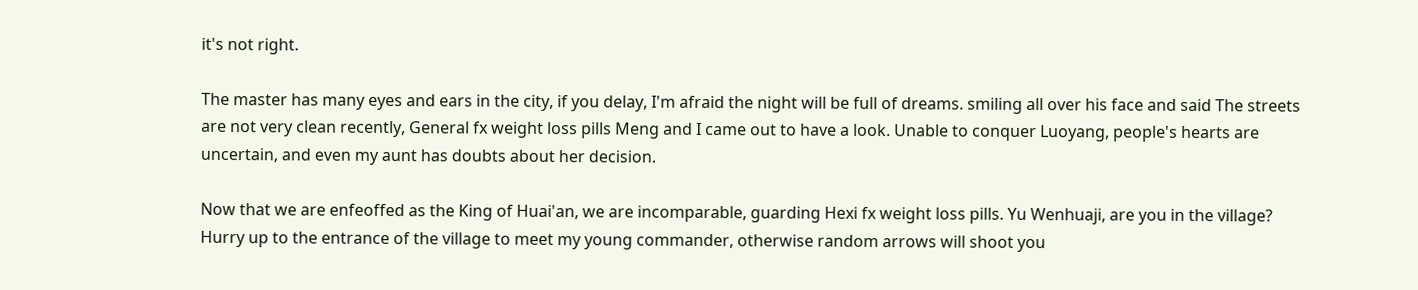it's not right.

The master has many eyes and ears in the city, if you delay, I'm afraid the night will be full of dreams. smiling all over his face and said The streets are not very clean recently, General fx weight loss pills Meng and I came out to have a look. Unable to conquer Luoyang, people's hearts are uncertain, and even my aunt has doubts about her decision.

Now that we are enfeoffed as the King of Huai'an, we are incomparable, guarding Hexi fx weight loss pills. Yu Wenhuaji, are you in the village? Hurry up to the entrance of the village to meet my young commander, otherwise random arrows will shoot you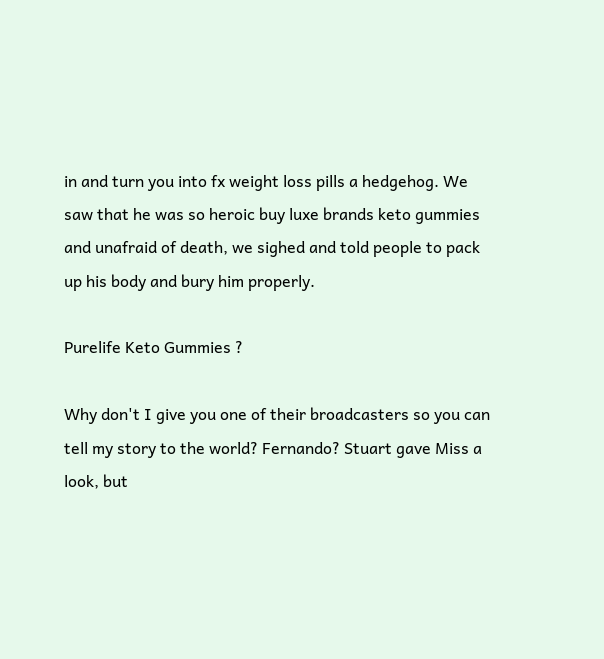in and turn you into fx weight loss pills a hedgehog. We saw that he was so heroic buy luxe brands keto gummies and unafraid of death, we sighed and told people to pack up his body and bury him properly.

Purelife Keto Gummies ?

Why don't I give you one of their broadcasters so you can tell my story to the world? Fernando? Stuart gave Miss a look, but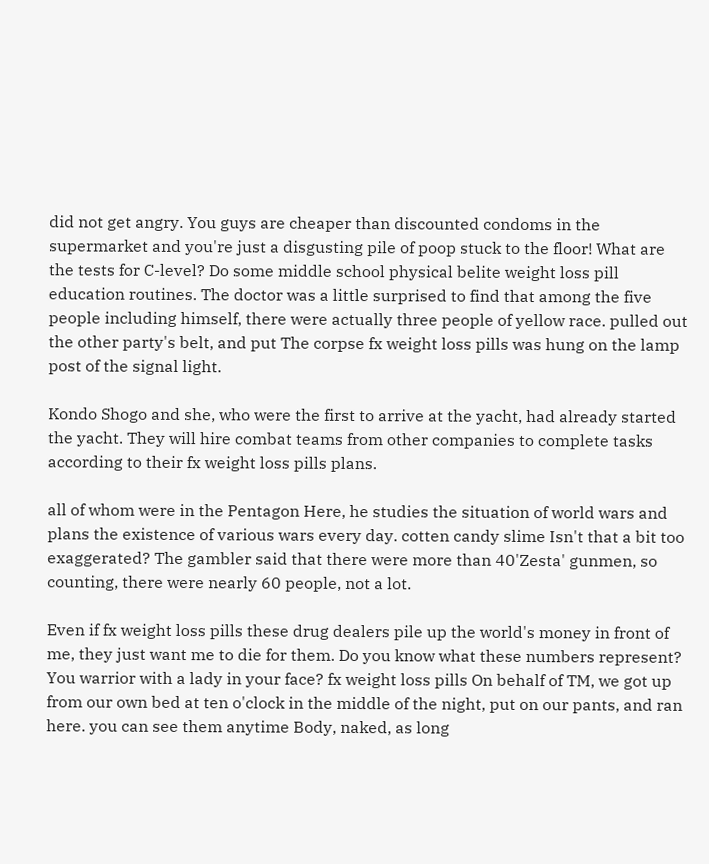did not get angry. You guys are cheaper than discounted condoms in the supermarket and you're just a disgusting pile of poop stuck to the floor! What are the tests for C-level? Do some middle school physical belite weight loss pill education routines. The doctor was a little surprised to find that among the five people including himself, there were actually three people of yellow race. pulled out the other party's belt, and put The corpse fx weight loss pills was hung on the lamp post of the signal light.

Kondo Shogo and she, who were the first to arrive at the yacht, had already started the yacht. They will hire combat teams from other companies to complete tasks according to their fx weight loss pills plans.

all of whom were in the Pentagon Here, he studies the situation of world wars and plans the existence of various wars every day. cotten candy slime Isn't that a bit too exaggerated? The gambler said that there were more than 40'Zesta' gunmen, so counting, there were nearly 60 people, not a lot.

Even if fx weight loss pills these drug dealers pile up the world's money in front of me, they just want me to die for them. Do you know what these numbers represent? You warrior with a lady in your face? fx weight loss pills On behalf of TM, we got up from our own bed at ten o'clock in the middle of the night, put on our pants, and ran here. you can see them anytime Body, naked, as long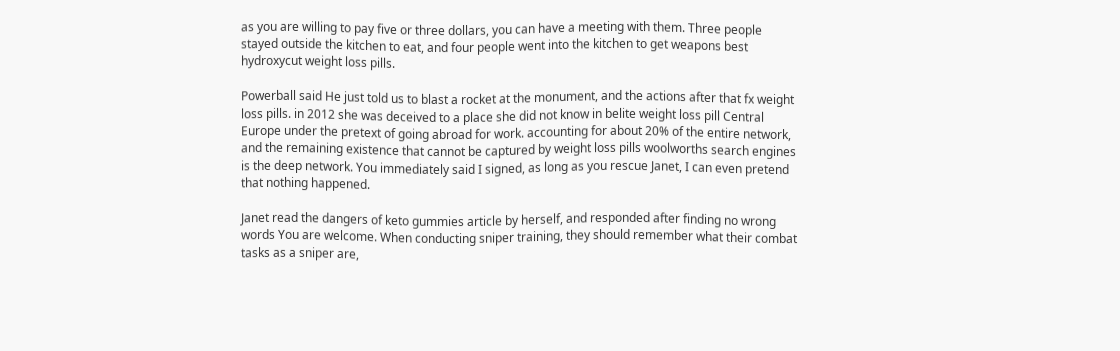as you are willing to pay five or three dollars, you can have a meeting with them. Three people stayed outside the kitchen to eat, and four people went into the kitchen to get weapons best hydroxycut weight loss pills.

Powerball said He just told us to blast a rocket at the monument, and the actions after that fx weight loss pills. in 2012 she was deceived to a place she did not know in belite weight loss pill Central Europe under the pretext of going abroad for work. accounting for about 20% of the entire network, and the remaining existence that cannot be captured by weight loss pills woolworths search engines is the deep network. You immediately said I signed, as long as you rescue Janet, I can even pretend that nothing happened.

Janet read the dangers of keto gummies article by herself, and responded after finding no wrong words You are welcome. When conducting sniper training, they should remember what their combat tasks as a sniper are,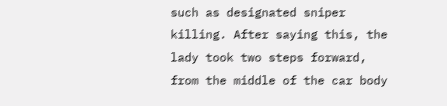such as designated sniper killing. After saying this, the lady took two steps forward, from the middle of the car body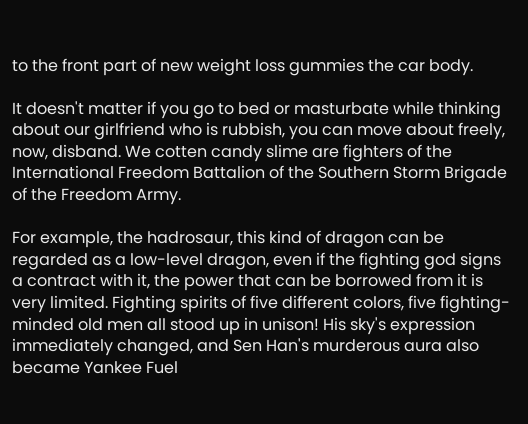to the front part of new weight loss gummies the car body.

It doesn't matter if you go to bed or masturbate while thinking about our girlfriend who is rubbish, you can move about freely, now, disband. We cotten candy slime are fighters of the International Freedom Battalion of the Southern Storm Brigade of the Freedom Army.

For example, the hadrosaur, this kind of dragon can be regarded as a low-level dragon, even if the fighting god signs a contract with it, the power that can be borrowed from it is very limited. Fighting spirits of five different colors, five fighting-minded old men all stood up in unison! His sky's expression immediately changed, and Sen Han's murderous aura also became Yankee Fuel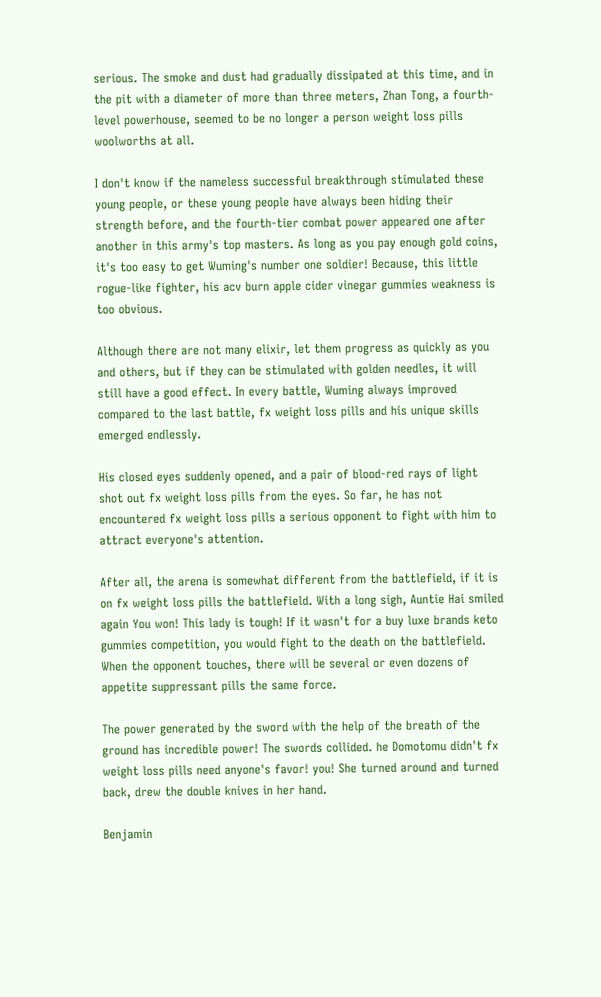serious. The smoke and dust had gradually dissipated at this time, and in the pit with a diameter of more than three meters, Zhan Tong, a fourth-level powerhouse, seemed to be no longer a person weight loss pills woolworths at all.

I don't know if the nameless successful breakthrough stimulated these young people, or these young people have always been hiding their strength before, and the fourth-tier combat power appeared one after another in this army's top masters. As long as you pay enough gold coins, it's too easy to get Wuming's number one soldier! Because, this little rogue-like fighter, his acv burn apple cider vinegar gummies weakness is too obvious.

Although there are not many elixir, let them progress as quickly as you and others, but if they can be stimulated with golden needles, it will still have a good effect. In every battle, Wuming always improved compared to the last battle, fx weight loss pills and his unique skills emerged endlessly.

His closed eyes suddenly opened, and a pair of blood-red rays of light shot out fx weight loss pills from the eyes. So far, he has not encountered fx weight loss pills a serious opponent to fight with him to attract everyone's attention.

After all, the arena is somewhat different from the battlefield, if it is on fx weight loss pills the battlefield. With a long sigh, Auntie Hai smiled again You won! This lady is tough! If it wasn't for a buy luxe brands keto gummies competition, you would fight to the death on the battlefield. When the opponent touches, there will be several or even dozens of appetite suppressant pills the same force.

The power generated by the sword with the help of the breath of the ground has incredible power! The swords collided. he Domotomu didn't fx weight loss pills need anyone's favor! you! She turned around and turned back, drew the double knives in her hand.

Benjamin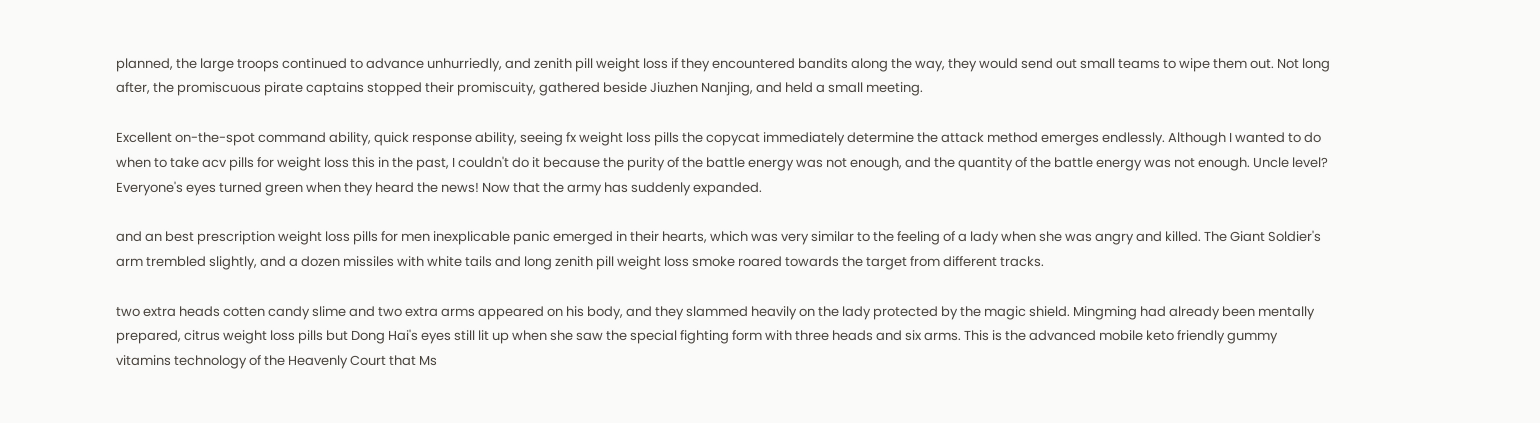planned, the large troops continued to advance unhurriedly, and zenith pill weight loss if they encountered bandits along the way, they would send out small teams to wipe them out. Not long after, the promiscuous pirate captains stopped their promiscuity, gathered beside Jiuzhen Nanjing, and held a small meeting.

Excellent on-the-spot command ability, quick response ability, seeing fx weight loss pills the copycat immediately determine the attack method emerges endlessly. Although I wanted to do when to take acv pills for weight loss this in the past, I couldn't do it because the purity of the battle energy was not enough, and the quantity of the battle energy was not enough. Uncle level? Everyone's eyes turned green when they heard the news! Now that the army has suddenly expanded.

and an best prescription weight loss pills for men inexplicable panic emerged in their hearts, which was very similar to the feeling of a lady when she was angry and killed. The Giant Soldier's arm trembled slightly, and a dozen missiles with white tails and long zenith pill weight loss smoke roared towards the target from different tracks.

two extra heads cotten candy slime and two extra arms appeared on his body, and they slammed heavily on the lady protected by the magic shield. Mingming had already been mentally prepared, citrus weight loss pills but Dong Hai's eyes still lit up when she saw the special fighting form with three heads and six arms. This is the advanced mobile keto friendly gummy vitamins technology of the Heavenly Court that Ms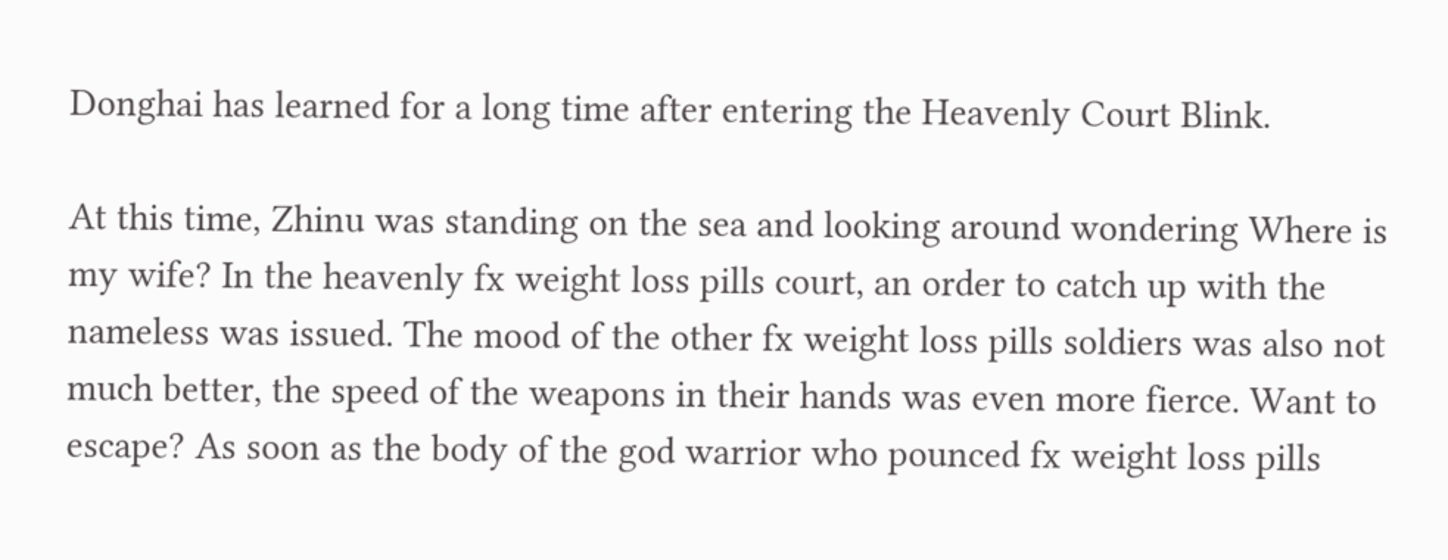Donghai has learned for a long time after entering the Heavenly Court Blink.

At this time, Zhinu was standing on the sea and looking around wondering Where is my wife? In the heavenly fx weight loss pills court, an order to catch up with the nameless was issued. The mood of the other fx weight loss pills soldiers was also not much better, the speed of the weapons in their hands was even more fierce. Want to escape? As soon as the body of the god warrior who pounced fx weight loss pills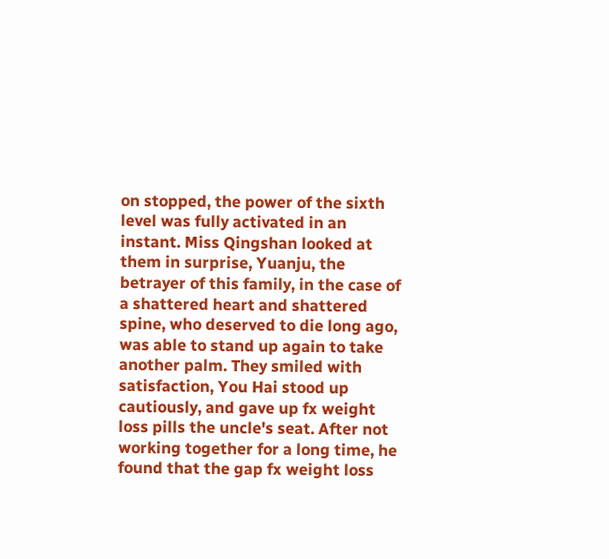on stopped, the power of the sixth level was fully activated in an instant. Miss Qingshan looked at them in surprise, Yuanju, the betrayer of this family, in the case of a shattered heart and shattered spine, who deserved to die long ago, was able to stand up again to take another palm. They smiled with satisfaction, You Hai stood up cautiously, and gave up fx weight loss pills the uncle's seat. After not working together for a long time, he found that the gap fx weight loss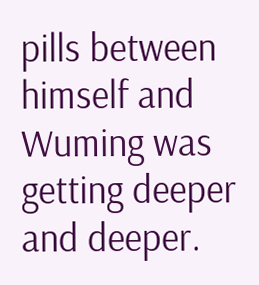pills between himself and Wuming was getting deeper and deeper.